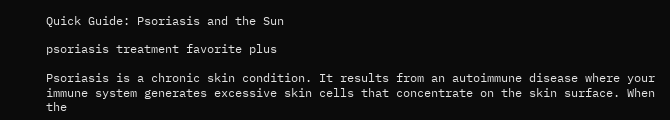Quick Guide: Psoriasis and the Sun

psoriasis treatment favorite plus

Psoriasis is a chronic skin condition. It results from an autoimmune disease where your immune system generates excessive skin cells that concentrate on the skin surface. When the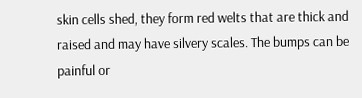skin cells shed, they form red welts that are thick and raised and may have silvery scales. The bumps can be painful or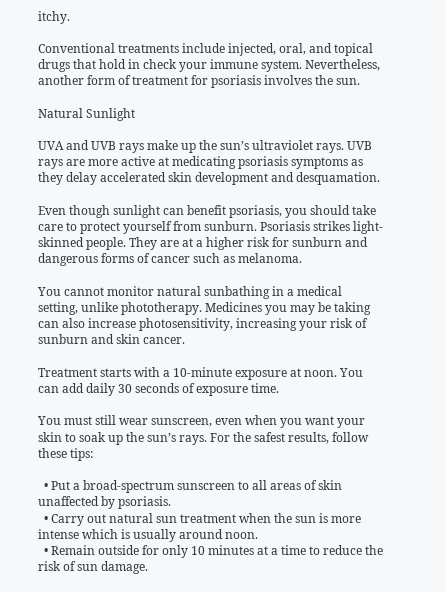itchy.

Conventional treatments include injected, oral, and topical drugs that hold in check your immune system. Nevertheless, another form of treatment for psoriasis involves the sun.

Natural Sunlight

UVA and UVB rays make up the sun’s ultraviolet rays. UVB rays are more active at medicating psoriasis symptoms as they delay accelerated skin development and desquamation.

Even though sunlight can benefit psoriasis, you should take care to protect yourself from sunburn. Psoriasis strikes light-skinned people. They are at a higher risk for sunburn and dangerous forms of cancer such as melanoma.

You cannot monitor natural sunbathing in a medical setting, unlike phototherapy. Medicines you may be taking can also increase photosensitivity, increasing your risk of sunburn and skin cancer.

Treatment starts with a 10-minute exposure at noon. You can add daily 30 seconds of exposure time.

You must still wear sunscreen, even when you want your skin to soak up the sun’s rays. For the safest results, follow these tips:

  • Put a broad-spectrum sunscreen to all areas of skin unaffected by psoriasis.
  • Carry out natural sun treatment when the sun is more intense which is usually around noon.
  • Remain outside for only 10 minutes at a time to reduce the risk of sun damage.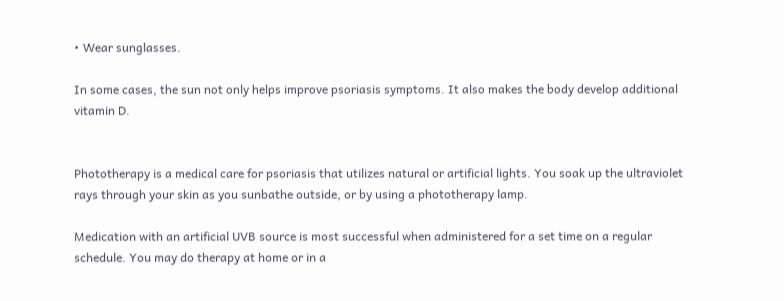• Wear sunglasses.

In some cases, the sun not only helps improve psoriasis symptoms. It also makes the body develop additional vitamin D.


Phototherapy is a medical care for psoriasis that utilizes natural or artificial lights. You soak up the ultraviolet rays through your skin as you sunbathe outside, or by using a phototherapy lamp.

Medication with an artificial UVB source is most successful when administered for a set time on a regular schedule. You may do therapy at home or in a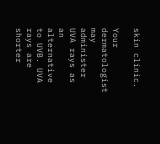skin clinic.

Your dermatologist may administer UVA rays as an alternative to UVB. UVA rays are shorter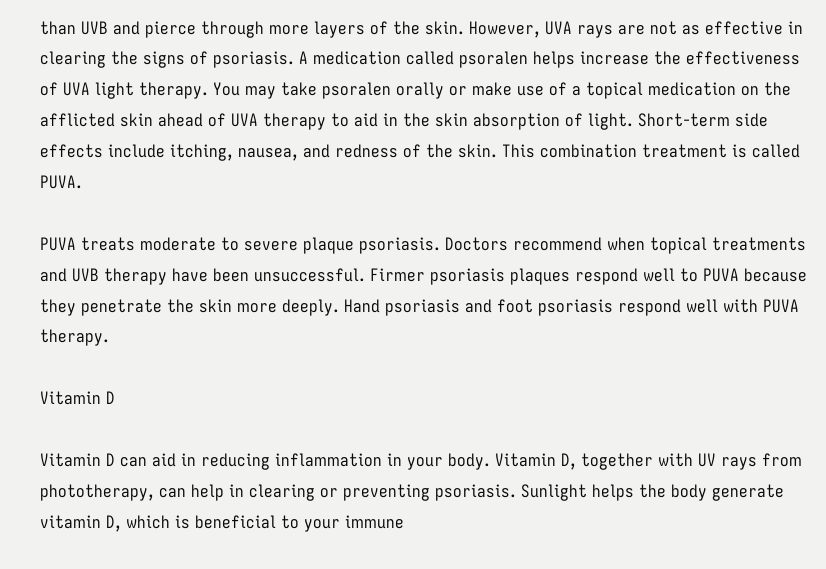than UVB and pierce through more layers of the skin. However, UVA rays are not as effective in clearing the signs of psoriasis. A medication called psoralen helps increase the effectiveness of UVA light therapy. You may take psoralen orally or make use of a topical medication on the afflicted skin ahead of UVA therapy to aid in the skin absorption of light. Short-term side effects include itching, nausea, and redness of the skin. This combination treatment is called PUVA.

PUVA treats moderate to severe plaque psoriasis. Doctors recommend when topical treatments and UVB therapy have been unsuccessful. Firmer psoriasis plaques respond well to PUVA because they penetrate the skin more deeply. Hand psoriasis and foot psoriasis respond well with PUVA therapy.

Vitamin D

Vitamin D can aid in reducing inflammation in your body. Vitamin D, together with UV rays from phototherapy, can help in clearing or preventing psoriasis. Sunlight helps the body generate vitamin D, which is beneficial to your immune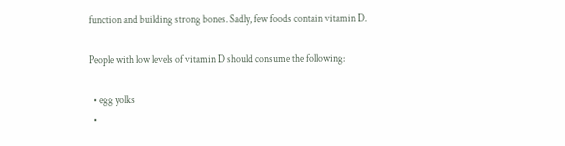function and building strong bones. Sadly, few foods contain vitamin D.

People with low levels of vitamin D should consume the following:

  • egg yolks
  •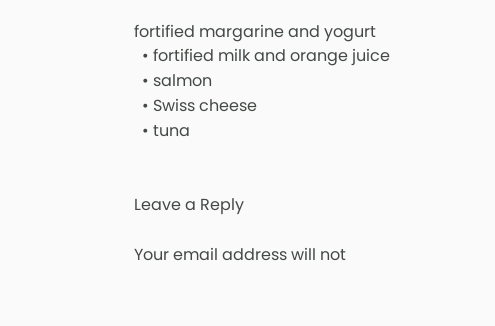fortified margarine and yogurt
  • fortified milk and orange juice
  • salmon
  • Swiss cheese
  • tuna


Leave a Reply

Your email address will not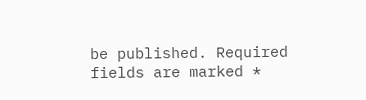be published. Required fields are marked *